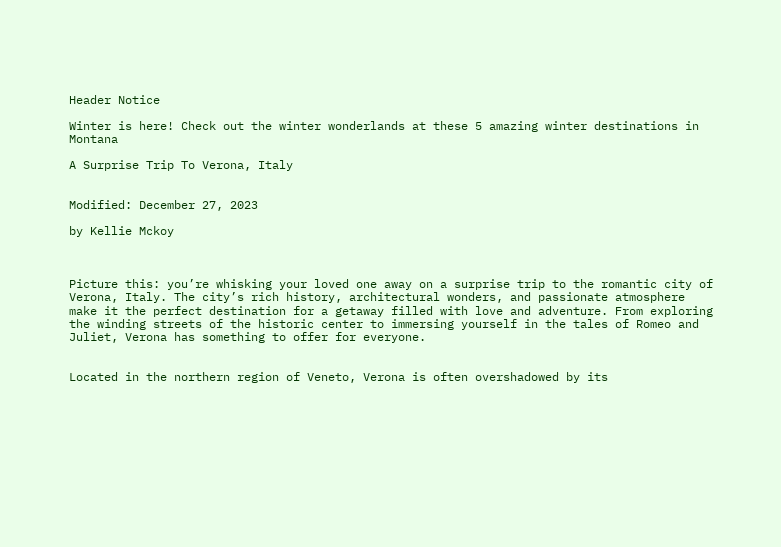Header Notice

Winter is here! Check out the winter wonderlands at these 5 amazing winter destinations in Montana

A Surprise Trip To Verona, Italy


Modified: December 27, 2023

by Kellie Mckoy



Picture this: you’re whisking your loved one away on a surprise trip to the romantic city of Verona, Italy. The city’s rich history, architectural wonders, and passionate atmosphere make it the perfect destination for a getaway filled with love and adventure. From exploring the winding streets of the historic center to immersing yourself in the tales of Romeo and Juliet, Verona has something to offer for everyone.


Located in the northern region of Veneto, Verona is often overshadowed by its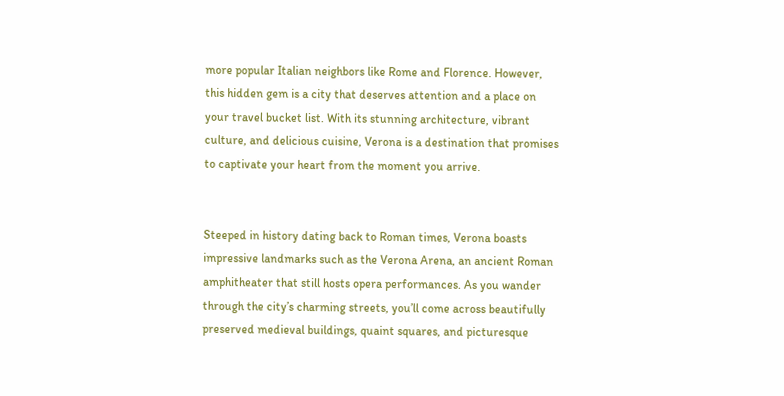more popular Italian neighbors like Rome and Florence. However, this hidden gem is a city that deserves attention and a place on your travel bucket list. With its stunning architecture, vibrant culture, and delicious cuisine, Verona is a destination that promises to captivate your heart from the moment you arrive.


Steeped in history dating back to Roman times, Verona boasts impressive landmarks such as the Verona Arena, an ancient Roman amphitheater that still hosts opera performances. As you wander through the city’s charming streets, you’ll come across beautifully preserved medieval buildings, quaint squares, and picturesque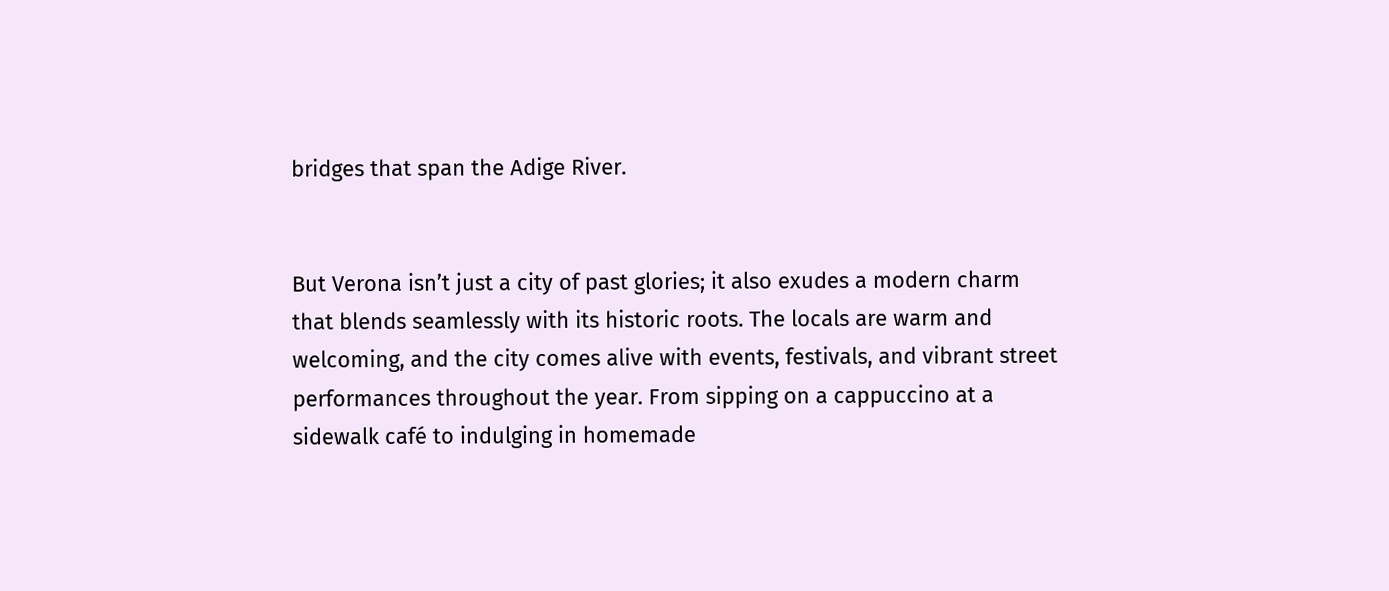bridges that span the Adige River.


But Verona isn’t just a city of past glories; it also exudes a modern charm that blends seamlessly with its historic roots. The locals are warm and welcoming, and the city comes alive with events, festivals, and vibrant street performances throughout the year. From sipping on a cappuccino at a sidewalk café to indulging in homemade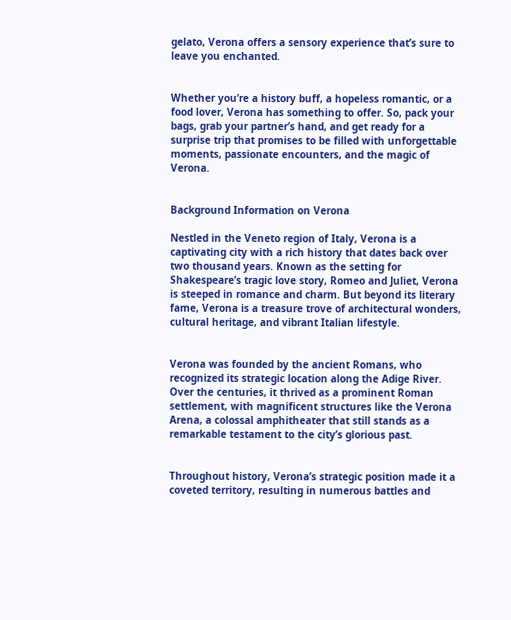gelato, Verona offers a sensory experience that’s sure to leave you enchanted.


Whether you’re a history buff, a hopeless romantic, or a food lover, Verona has something to offer. So, pack your bags, grab your partner’s hand, and get ready for a surprise trip that promises to be filled with unforgettable moments, passionate encounters, and the magic of Verona.


Background Information on Verona

Nestled in the Veneto region of Italy, Verona is a captivating city with a rich history that dates back over two thousand years. Known as the setting for Shakespeare’s tragic love story, Romeo and Juliet, Verona is steeped in romance and charm. But beyond its literary fame, Verona is a treasure trove of architectural wonders, cultural heritage, and vibrant Italian lifestyle.


Verona was founded by the ancient Romans, who recognized its strategic location along the Adige River. Over the centuries, it thrived as a prominent Roman settlement, with magnificent structures like the Verona Arena, a colossal amphitheater that still stands as a remarkable testament to the city’s glorious past.


Throughout history, Verona’s strategic position made it a coveted territory, resulting in numerous battles and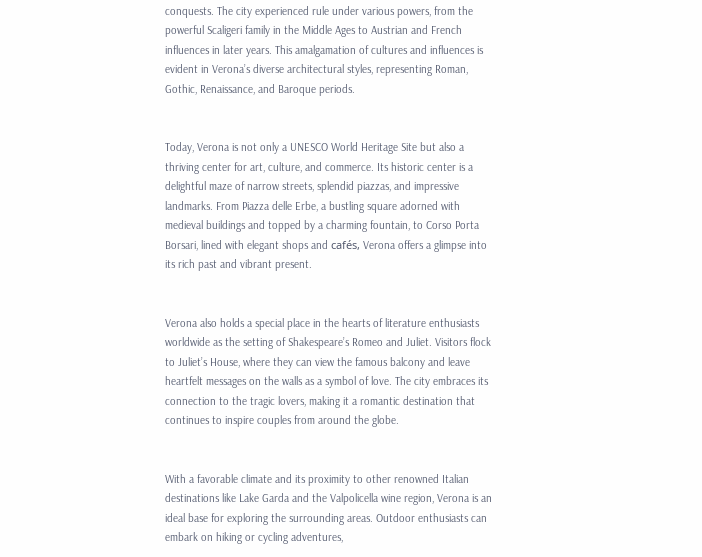conquests. The city experienced rule under various powers, from the powerful Scaligeri family in the Middle Ages to Austrian and French influences in later years. This amalgamation of cultures and influences is evident in Verona’s diverse architectural styles, representing Roman, Gothic, Renaissance, and Baroque periods.


Today, Verona is not only a UNESCO World Heritage Site but also a thriving center for art, culture, and commerce. Its historic center is a delightful maze of narrow streets, splendid piazzas, and impressive landmarks. From Piazza delle Erbe, a bustling square adorned with medieval buildings and topped by a charming fountain, to Corso Porta Borsari, lined with elegant shops and cafés, Verona offers a glimpse into its rich past and vibrant present.


Verona also holds a special place in the hearts of literature enthusiasts worldwide as the setting of Shakespeare’s Romeo and Juliet. Visitors flock to Juliet’s House, where they can view the famous balcony and leave heartfelt messages on the walls as a symbol of love. The city embraces its connection to the tragic lovers, making it a romantic destination that continues to inspire couples from around the globe.


With a favorable climate and its proximity to other renowned Italian destinations like Lake Garda and the Valpolicella wine region, Verona is an ideal base for exploring the surrounding areas. Outdoor enthusiasts can embark on hiking or cycling adventures,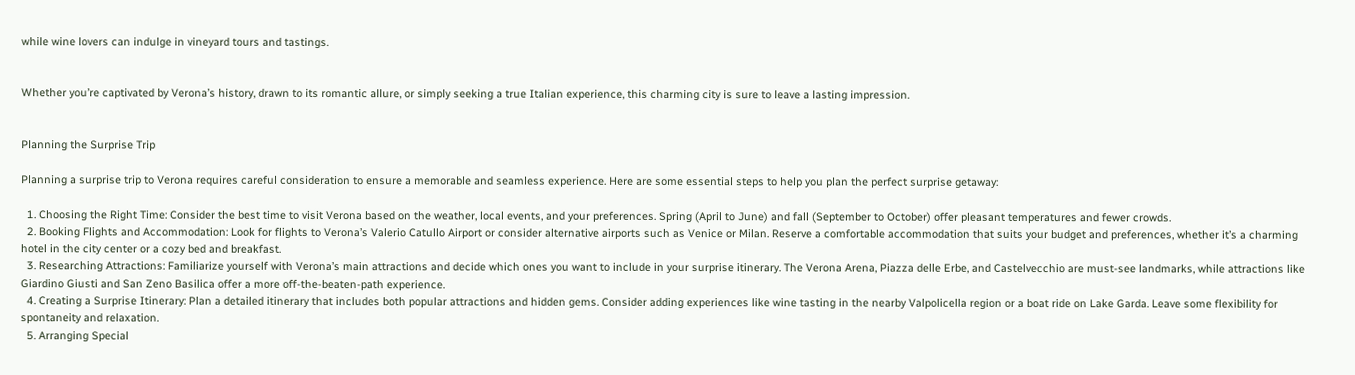while wine lovers can indulge in vineyard tours and tastings.


Whether you’re captivated by Verona’s history, drawn to its romantic allure, or simply seeking a true Italian experience, this charming city is sure to leave a lasting impression.


Planning the Surprise Trip

Planning a surprise trip to Verona requires careful consideration to ensure a memorable and seamless experience. Here are some essential steps to help you plan the perfect surprise getaway:

  1. Choosing the Right Time: Consider the best time to visit Verona based on the weather, local events, and your preferences. Spring (April to June) and fall (September to October) offer pleasant temperatures and fewer crowds.
  2. Booking Flights and Accommodation: Look for flights to Verona’s Valerio Catullo Airport or consider alternative airports such as Venice or Milan. Reserve a comfortable accommodation that suits your budget and preferences, whether it’s a charming hotel in the city center or a cozy bed and breakfast.
  3. Researching Attractions: Familiarize yourself with Verona’s main attractions and decide which ones you want to include in your surprise itinerary. The Verona Arena, Piazza delle Erbe, and Castelvecchio are must-see landmarks, while attractions like Giardino Giusti and San Zeno Basilica offer a more off-the-beaten-path experience.
  4. Creating a Surprise Itinerary: Plan a detailed itinerary that includes both popular attractions and hidden gems. Consider adding experiences like wine tasting in the nearby Valpolicella region or a boat ride on Lake Garda. Leave some flexibility for spontaneity and relaxation.
  5. Arranging Special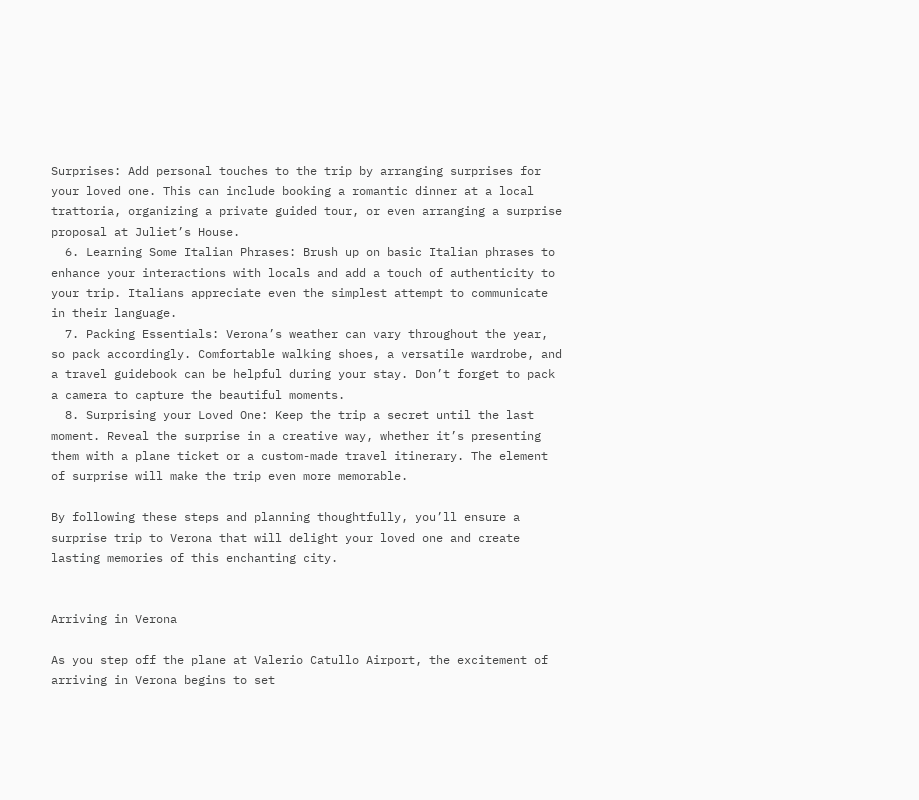Surprises: Add personal touches to the trip by arranging surprises for your loved one. This can include booking a romantic dinner at a local trattoria, organizing a private guided tour, or even arranging a surprise proposal at Juliet’s House.
  6. Learning Some Italian Phrases: Brush up on basic Italian phrases to enhance your interactions with locals and add a touch of authenticity to your trip. Italians appreciate even the simplest attempt to communicate in their language.
  7. Packing Essentials: Verona’s weather can vary throughout the year, so pack accordingly. Comfortable walking shoes, a versatile wardrobe, and a travel guidebook can be helpful during your stay. Don’t forget to pack a camera to capture the beautiful moments.
  8. Surprising your Loved One: Keep the trip a secret until the last moment. Reveal the surprise in a creative way, whether it’s presenting them with a plane ticket or a custom-made travel itinerary. The element of surprise will make the trip even more memorable.

By following these steps and planning thoughtfully, you’ll ensure a surprise trip to Verona that will delight your loved one and create lasting memories of this enchanting city.


Arriving in Verona

As you step off the plane at Valerio Catullo Airport, the excitement of arriving in Verona begins to set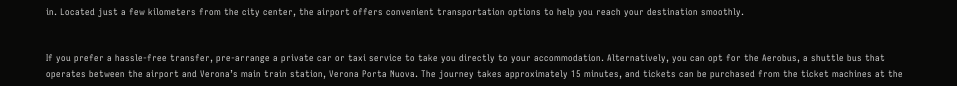in. Located just a few kilometers from the city center, the airport offers convenient transportation options to help you reach your destination smoothly.


If you prefer a hassle-free transfer, pre-arrange a private car or taxi service to take you directly to your accommodation. Alternatively, you can opt for the Aerobus, a shuttle bus that operates between the airport and Verona’s main train station, Verona Porta Nuova. The journey takes approximately 15 minutes, and tickets can be purchased from the ticket machines at the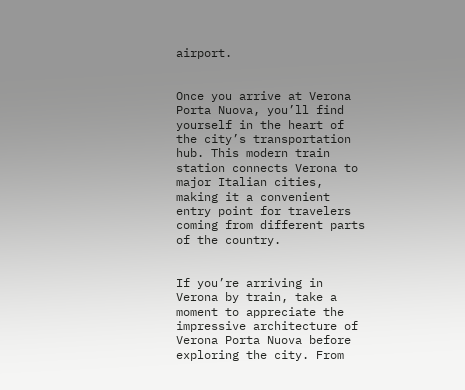airport.


Once you arrive at Verona Porta Nuova, you’ll find yourself in the heart of the city’s transportation hub. This modern train station connects Verona to major Italian cities, making it a convenient entry point for travelers coming from different parts of the country.


If you’re arriving in Verona by train, take a moment to appreciate the impressive architecture of Verona Porta Nuova before exploring the city. From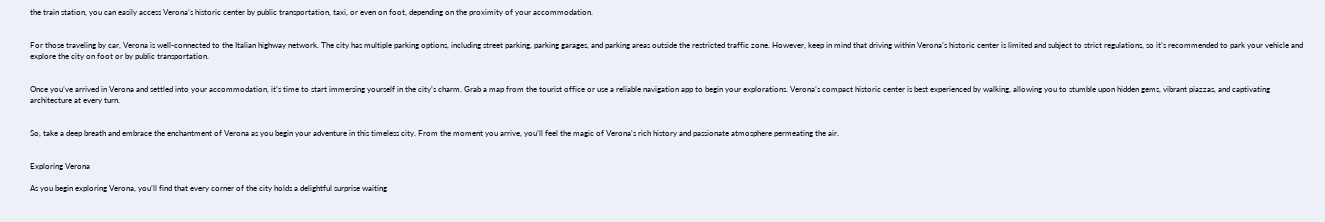the train station, you can easily access Verona’s historic center by public transportation, taxi, or even on foot, depending on the proximity of your accommodation.


For those traveling by car, Verona is well-connected to the Italian highway network. The city has multiple parking options, including street parking, parking garages, and parking areas outside the restricted traffic zone. However, keep in mind that driving within Verona’s historic center is limited and subject to strict regulations, so it’s recommended to park your vehicle and explore the city on foot or by public transportation.


Once you’ve arrived in Verona and settled into your accommodation, it’s time to start immersing yourself in the city’s charm. Grab a map from the tourist office or use a reliable navigation app to begin your explorations. Verona’s compact historic center is best experienced by walking, allowing you to stumble upon hidden gems, vibrant piazzas, and captivating architecture at every turn.


So, take a deep breath and embrace the enchantment of Verona as you begin your adventure in this timeless city. From the moment you arrive, you’ll feel the magic of Verona’s rich history and passionate atmosphere permeating the air.


Exploring Verona

As you begin exploring Verona, you’ll find that every corner of the city holds a delightful surprise waiting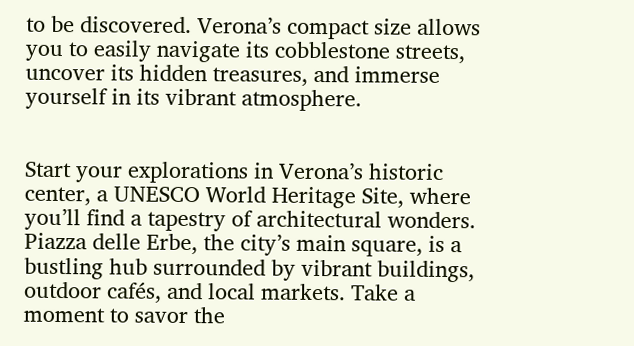to be discovered. Verona’s compact size allows you to easily navigate its cobblestone streets, uncover its hidden treasures, and immerse yourself in its vibrant atmosphere.


Start your explorations in Verona’s historic center, a UNESCO World Heritage Site, where you’ll find a tapestry of architectural wonders. Piazza delle Erbe, the city’s main square, is a bustling hub surrounded by vibrant buildings, outdoor cafés, and local markets. Take a moment to savor the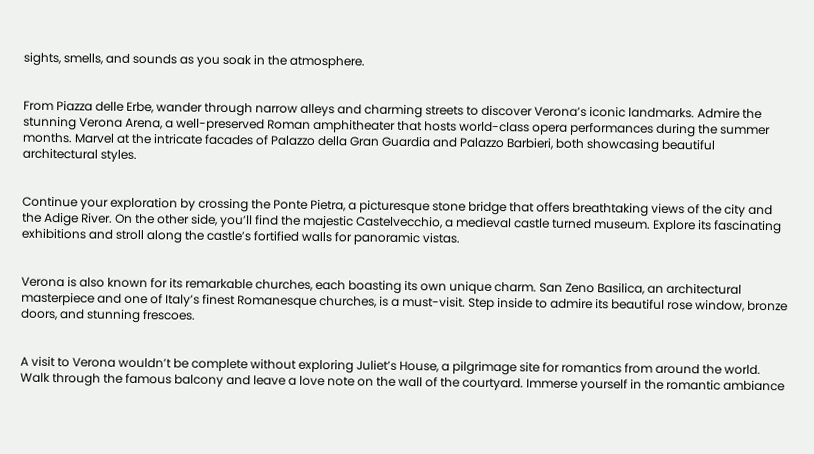sights, smells, and sounds as you soak in the atmosphere.


From Piazza delle Erbe, wander through narrow alleys and charming streets to discover Verona’s iconic landmarks. Admire the stunning Verona Arena, a well-preserved Roman amphitheater that hosts world-class opera performances during the summer months. Marvel at the intricate facades of Palazzo della Gran Guardia and Palazzo Barbieri, both showcasing beautiful architectural styles.


Continue your exploration by crossing the Ponte Pietra, a picturesque stone bridge that offers breathtaking views of the city and the Adige River. On the other side, you’ll find the majestic Castelvecchio, a medieval castle turned museum. Explore its fascinating exhibitions and stroll along the castle’s fortified walls for panoramic vistas.


Verona is also known for its remarkable churches, each boasting its own unique charm. San Zeno Basilica, an architectural masterpiece and one of Italy’s finest Romanesque churches, is a must-visit. Step inside to admire its beautiful rose window, bronze doors, and stunning frescoes.


A visit to Verona wouldn’t be complete without exploring Juliet’s House, a pilgrimage site for romantics from around the world. Walk through the famous balcony and leave a love note on the wall of the courtyard. Immerse yourself in the romantic ambiance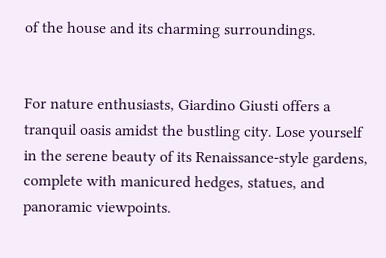of the house and its charming surroundings.


For nature enthusiasts, Giardino Giusti offers a tranquil oasis amidst the bustling city. Lose yourself in the serene beauty of its Renaissance-style gardens, complete with manicured hedges, statues, and panoramic viewpoints.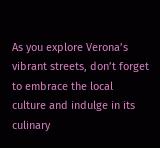As you explore Verona’s vibrant streets, don’t forget to embrace the local culture and indulge in its culinary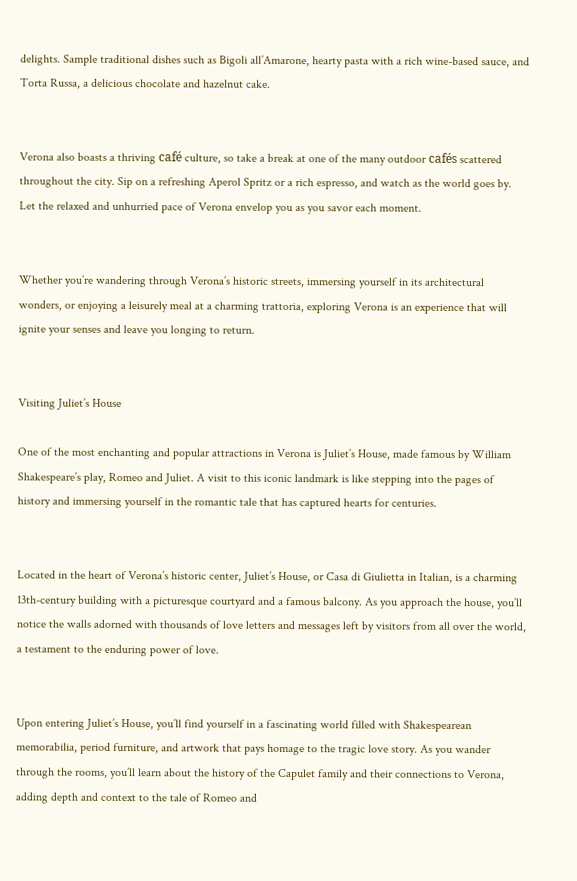delights. Sample traditional dishes such as Bigoli all’Amarone, hearty pasta with a rich wine-based sauce, and Torta Russa, a delicious chocolate and hazelnut cake.


Verona also boasts a thriving café culture, so take a break at one of the many outdoor cafés scattered throughout the city. Sip on a refreshing Aperol Spritz or a rich espresso, and watch as the world goes by. Let the relaxed and unhurried pace of Verona envelop you as you savor each moment.


Whether you’re wandering through Verona’s historic streets, immersing yourself in its architectural wonders, or enjoying a leisurely meal at a charming trattoria, exploring Verona is an experience that will ignite your senses and leave you longing to return.


Visiting Juliet’s House

One of the most enchanting and popular attractions in Verona is Juliet’s House, made famous by William Shakespeare’s play, Romeo and Juliet. A visit to this iconic landmark is like stepping into the pages of history and immersing yourself in the romantic tale that has captured hearts for centuries.


Located in the heart of Verona’s historic center, Juliet’s House, or Casa di Giulietta in Italian, is a charming 13th-century building with a picturesque courtyard and a famous balcony. As you approach the house, you’ll notice the walls adorned with thousands of love letters and messages left by visitors from all over the world, a testament to the enduring power of love.


Upon entering Juliet’s House, you’ll find yourself in a fascinating world filled with Shakespearean memorabilia, period furniture, and artwork that pays homage to the tragic love story. As you wander through the rooms, you’ll learn about the history of the Capulet family and their connections to Verona, adding depth and context to the tale of Romeo and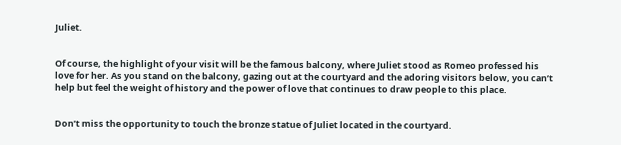Juliet.


Of course, the highlight of your visit will be the famous balcony, where Juliet stood as Romeo professed his love for her. As you stand on the balcony, gazing out at the courtyard and the adoring visitors below, you can’t help but feel the weight of history and the power of love that continues to draw people to this place.


Don’t miss the opportunity to touch the bronze statue of Juliet located in the courtyard.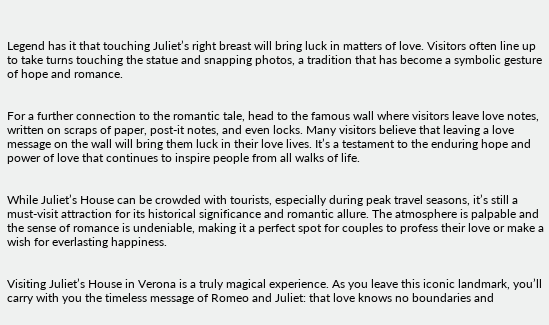Legend has it that touching Juliet’s right breast will bring luck in matters of love. Visitors often line up to take turns touching the statue and snapping photos, a tradition that has become a symbolic gesture of hope and romance.


For a further connection to the romantic tale, head to the famous wall where visitors leave love notes, written on scraps of paper, post-it notes, and even locks. Many visitors believe that leaving a love message on the wall will bring them luck in their love lives. It’s a testament to the enduring hope and power of love that continues to inspire people from all walks of life.


While Juliet’s House can be crowded with tourists, especially during peak travel seasons, it’s still a must-visit attraction for its historical significance and romantic allure. The atmosphere is palpable and the sense of romance is undeniable, making it a perfect spot for couples to profess their love or make a wish for everlasting happiness.


Visiting Juliet’s House in Verona is a truly magical experience. As you leave this iconic landmark, you’ll carry with you the timeless message of Romeo and Juliet: that love knows no boundaries and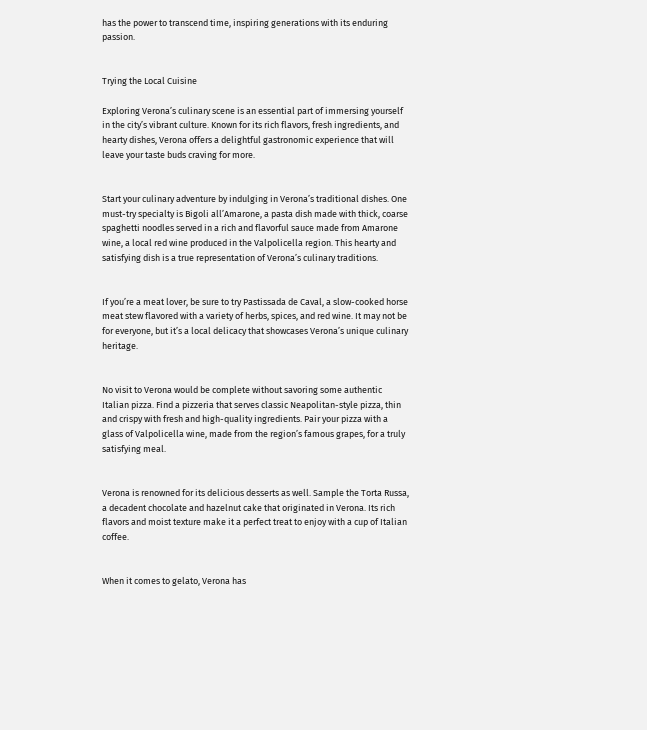has the power to transcend time, inspiring generations with its enduring passion.


Trying the Local Cuisine

Exploring Verona’s culinary scene is an essential part of immersing yourself in the city’s vibrant culture. Known for its rich flavors, fresh ingredients, and hearty dishes, Verona offers a delightful gastronomic experience that will leave your taste buds craving for more.


Start your culinary adventure by indulging in Verona’s traditional dishes. One must-try specialty is Bigoli all’Amarone, a pasta dish made with thick, coarse spaghetti noodles served in a rich and flavorful sauce made from Amarone wine, a local red wine produced in the Valpolicella region. This hearty and satisfying dish is a true representation of Verona’s culinary traditions.


If you’re a meat lover, be sure to try Pastissada de Caval, a slow-cooked horse meat stew flavored with a variety of herbs, spices, and red wine. It may not be for everyone, but it’s a local delicacy that showcases Verona’s unique culinary heritage.


No visit to Verona would be complete without savoring some authentic Italian pizza. Find a pizzeria that serves classic Neapolitan-style pizza, thin and crispy with fresh and high-quality ingredients. Pair your pizza with a glass of Valpolicella wine, made from the region’s famous grapes, for a truly satisfying meal.


Verona is renowned for its delicious desserts as well. Sample the Torta Russa, a decadent chocolate and hazelnut cake that originated in Verona. Its rich flavors and moist texture make it a perfect treat to enjoy with a cup of Italian coffee.


When it comes to gelato, Verona has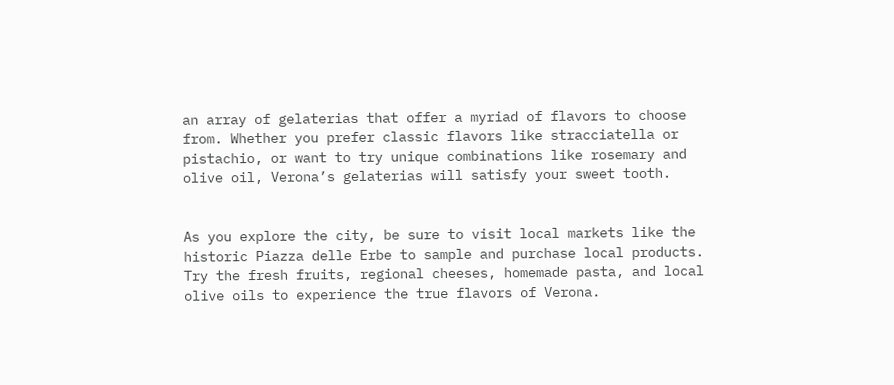an array of gelaterias that offer a myriad of flavors to choose from. Whether you prefer classic flavors like stracciatella or pistachio, or want to try unique combinations like rosemary and olive oil, Verona’s gelaterias will satisfy your sweet tooth.


As you explore the city, be sure to visit local markets like the historic Piazza delle Erbe to sample and purchase local products. Try the fresh fruits, regional cheeses, homemade pasta, and local olive oils to experience the true flavors of Verona.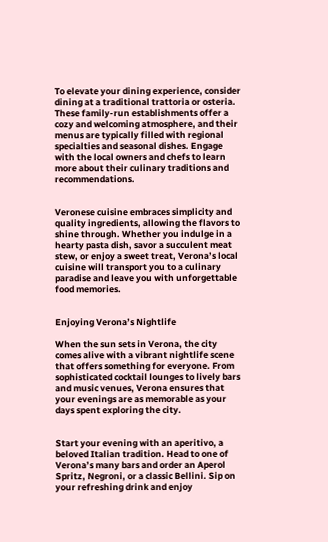To elevate your dining experience, consider dining at a traditional trattoria or osteria. These family-run establishments offer a cozy and welcoming atmosphere, and their menus are typically filled with regional specialties and seasonal dishes. Engage with the local owners and chefs to learn more about their culinary traditions and recommendations.


Veronese cuisine embraces simplicity and quality ingredients, allowing the flavors to shine through. Whether you indulge in a hearty pasta dish, savor a succulent meat stew, or enjoy a sweet treat, Verona’s local cuisine will transport you to a culinary paradise and leave you with unforgettable food memories.


Enjoying Verona’s Nightlife

When the sun sets in Verona, the city comes alive with a vibrant nightlife scene that offers something for everyone. From sophisticated cocktail lounges to lively bars and music venues, Verona ensures that your evenings are as memorable as your days spent exploring the city.


Start your evening with an aperitivo, a beloved Italian tradition. Head to one of Verona’s many bars and order an Aperol Spritz, Negroni, or a classic Bellini. Sip on your refreshing drink and enjoy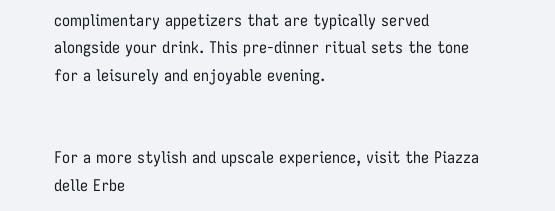complimentary appetizers that are typically served alongside your drink. This pre-dinner ritual sets the tone for a leisurely and enjoyable evening.


For a more stylish and upscale experience, visit the Piazza delle Erbe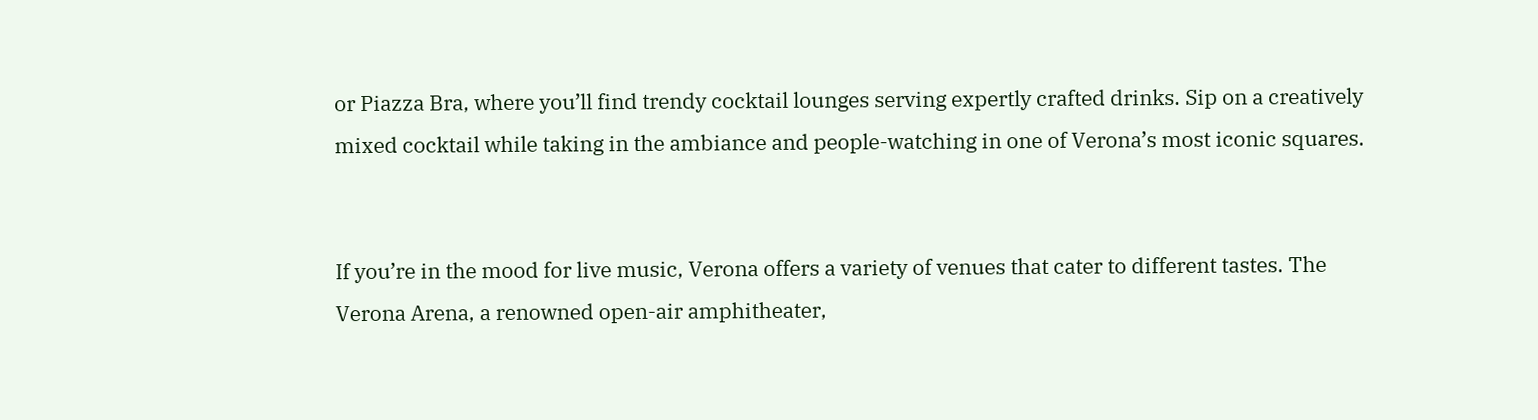or Piazza Bra, where you’ll find trendy cocktail lounges serving expertly crafted drinks. Sip on a creatively mixed cocktail while taking in the ambiance and people-watching in one of Verona’s most iconic squares.


If you’re in the mood for live music, Verona offers a variety of venues that cater to different tastes. The Verona Arena, a renowned open-air amphitheater,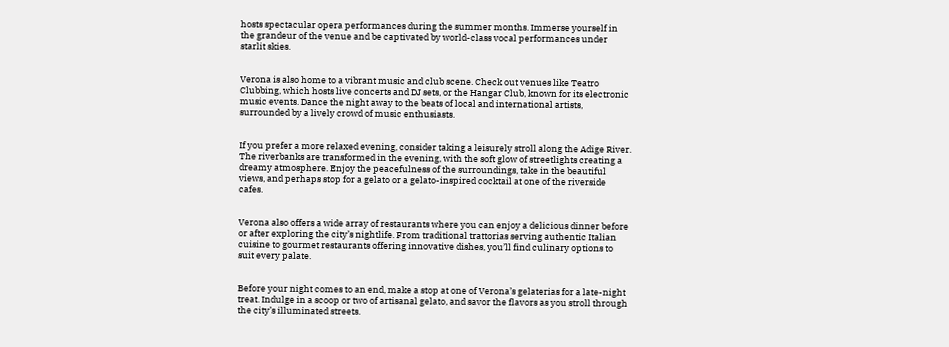hosts spectacular opera performances during the summer months. Immerse yourself in the grandeur of the venue and be captivated by world-class vocal performances under starlit skies.


Verona is also home to a vibrant music and club scene. Check out venues like Teatro Clubbing, which hosts live concerts and DJ sets, or the Hangar Club, known for its electronic music events. Dance the night away to the beats of local and international artists, surrounded by a lively crowd of music enthusiasts.


If you prefer a more relaxed evening, consider taking a leisurely stroll along the Adige River. The riverbanks are transformed in the evening, with the soft glow of streetlights creating a dreamy atmosphere. Enjoy the peacefulness of the surroundings, take in the beautiful views, and perhaps stop for a gelato or a gelato-inspired cocktail at one of the riverside cafes.


Verona also offers a wide array of restaurants where you can enjoy a delicious dinner before or after exploring the city’s nightlife. From traditional trattorias serving authentic Italian cuisine to gourmet restaurants offering innovative dishes, you’ll find culinary options to suit every palate.


Before your night comes to an end, make a stop at one of Verona’s gelaterias for a late-night treat. Indulge in a scoop or two of artisanal gelato, and savor the flavors as you stroll through the city’s illuminated streets.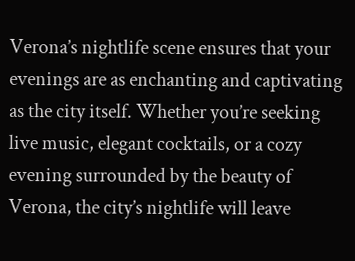Verona’s nightlife scene ensures that your evenings are as enchanting and captivating as the city itself. Whether you’re seeking live music, elegant cocktails, or a cozy evening surrounded by the beauty of Verona, the city’s nightlife will leave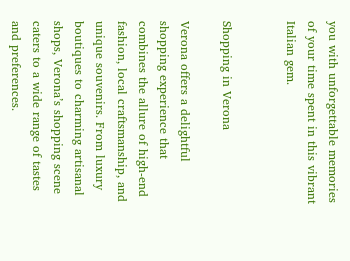you with unforgettable memories of your time spent in this vibrant Italian gem.


Shopping in Verona

Verona offers a delightful shopping experience that combines the allure of high-end fashion, local craftsmanship, and unique souvenirs. From luxury boutiques to charming artisanal shops, Verona’s shopping scene caters to a wide range of tastes and preferences.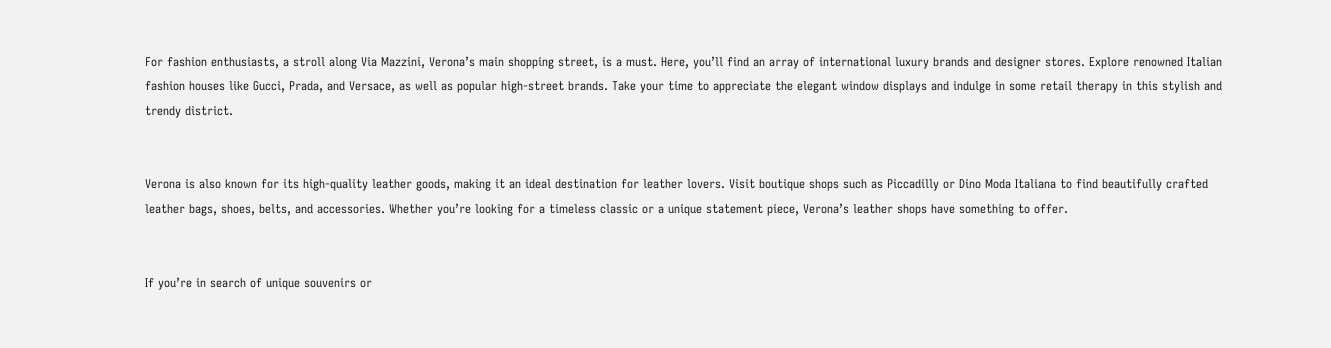For fashion enthusiasts, a stroll along Via Mazzini, Verona’s main shopping street, is a must. Here, you’ll find an array of international luxury brands and designer stores. Explore renowned Italian fashion houses like Gucci, Prada, and Versace, as well as popular high-street brands. Take your time to appreciate the elegant window displays and indulge in some retail therapy in this stylish and trendy district.


Verona is also known for its high-quality leather goods, making it an ideal destination for leather lovers. Visit boutique shops such as Piccadilly or Dino Moda Italiana to find beautifully crafted leather bags, shoes, belts, and accessories. Whether you’re looking for a timeless classic or a unique statement piece, Verona’s leather shops have something to offer.


If you’re in search of unique souvenirs or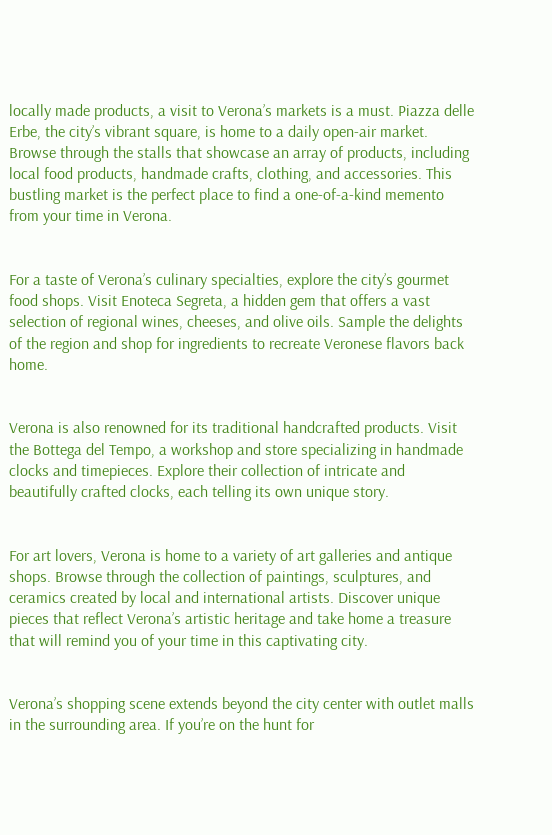locally made products, a visit to Verona’s markets is a must. Piazza delle Erbe, the city’s vibrant square, is home to a daily open-air market. Browse through the stalls that showcase an array of products, including local food products, handmade crafts, clothing, and accessories. This bustling market is the perfect place to find a one-of-a-kind memento from your time in Verona.


For a taste of Verona’s culinary specialties, explore the city’s gourmet food shops. Visit Enoteca Segreta, a hidden gem that offers a vast selection of regional wines, cheeses, and olive oils. Sample the delights of the region and shop for ingredients to recreate Veronese flavors back home.


Verona is also renowned for its traditional handcrafted products. Visit the Bottega del Tempo, a workshop and store specializing in handmade clocks and timepieces. Explore their collection of intricate and beautifully crafted clocks, each telling its own unique story.


For art lovers, Verona is home to a variety of art galleries and antique shops. Browse through the collection of paintings, sculptures, and ceramics created by local and international artists. Discover unique pieces that reflect Verona’s artistic heritage and take home a treasure that will remind you of your time in this captivating city.


Verona’s shopping scene extends beyond the city center with outlet malls in the surrounding area. If you’re on the hunt for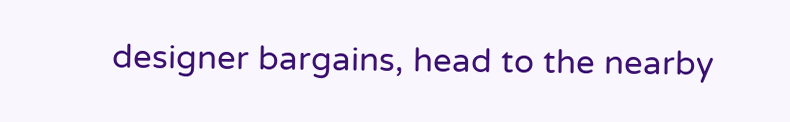designer bargains, head to the nearby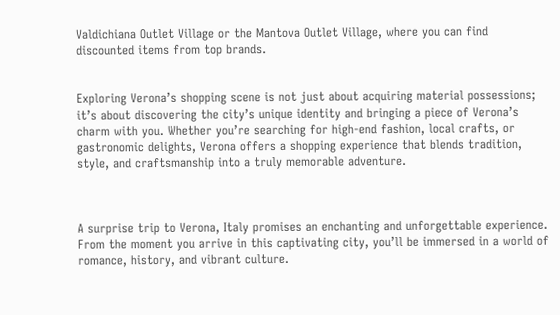Valdichiana Outlet Village or the Mantova Outlet Village, where you can find discounted items from top brands.


Exploring Verona’s shopping scene is not just about acquiring material possessions; it’s about discovering the city’s unique identity and bringing a piece of Verona’s charm with you. Whether you’re searching for high-end fashion, local crafts, or gastronomic delights, Verona offers a shopping experience that blends tradition, style, and craftsmanship into a truly memorable adventure.



A surprise trip to Verona, Italy promises an enchanting and unforgettable experience. From the moment you arrive in this captivating city, you’ll be immersed in a world of romance, history, and vibrant culture.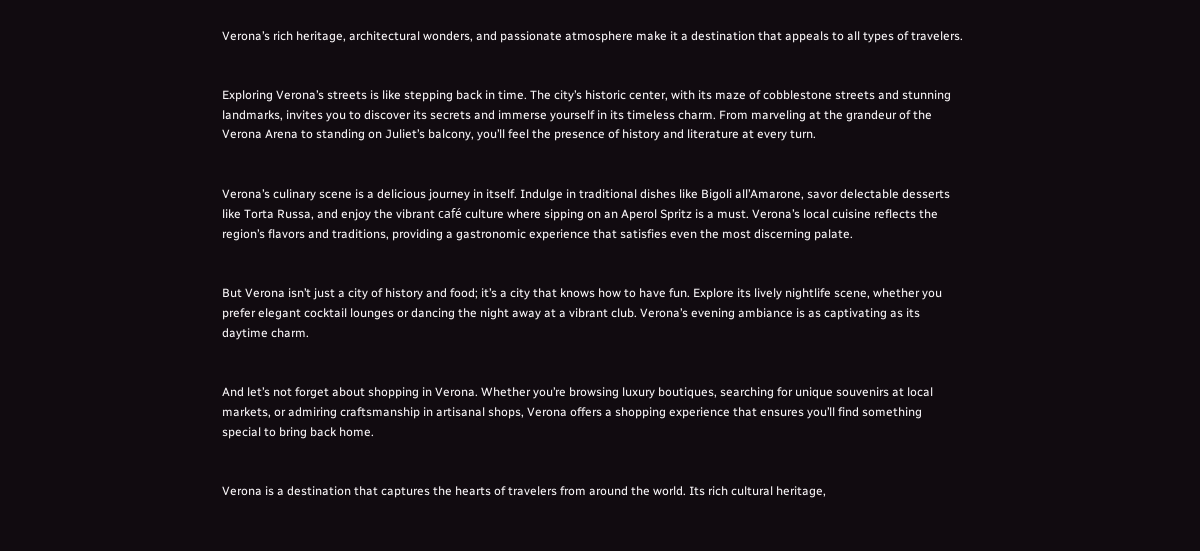Verona’s rich heritage, architectural wonders, and passionate atmosphere make it a destination that appeals to all types of travelers.


Exploring Verona’s streets is like stepping back in time. The city’s historic center, with its maze of cobblestone streets and stunning landmarks, invites you to discover its secrets and immerse yourself in its timeless charm. From marveling at the grandeur of the Verona Arena to standing on Juliet’s balcony, you’ll feel the presence of history and literature at every turn.


Verona’s culinary scene is a delicious journey in itself. Indulge in traditional dishes like Bigoli all’Amarone, savor delectable desserts like Torta Russa, and enjoy the vibrant café culture where sipping on an Aperol Spritz is a must. Verona’s local cuisine reflects the region’s flavors and traditions, providing a gastronomic experience that satisfies even the most discerning palate.


But Verona isn’t just a city of history and food; it’s a city that knows how to have fun. Explore its lively nightlife scene, whether you prefer elegant cocktail lounges or dancing the night away at a vibrant club. Verona’s evening ambiance is as captivating as its daytime charm.


And let’s not forget about shopping in Verona. Whether you’re browsing luxury boutiques, searching for unique souvenirs at local markets, or admiring craftsmanship in artisanal shops, Verona offers a shopping experience that ensures you’ll find something special to bring back home.


Verona is a destination that captures the hearts of travelers from around the world. Its rich cultural heritage,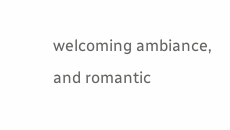welcoming ambiance, and romantic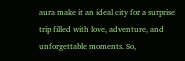aura make it an ideal city for a surprise trip filled with love, adventure, and unforgettable moments. So,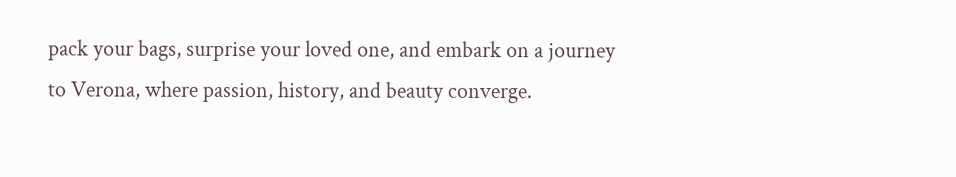pack your bags, surprise your loved one, and embark on a journey to Verona, where passion, history, and beauty converge.